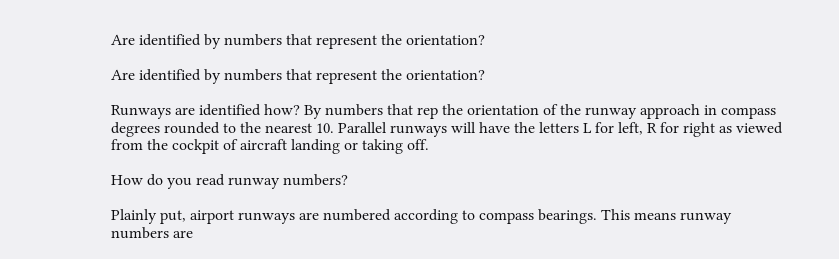Are identified by numbers that represent the orientation?

Are identified by numbers that represent the orientation?

Runways are identified how? By numbers that rep the orientation of the runway approach in compass degrees rounded to the nearest 10. Parallel runways will have the letters L for left, R for right as viewed from the cockpit of aircraft landing or taking off.

How do you read runway numbers?

Plainly put, airport runways are numbered according to compass bearings. This means runway numbers are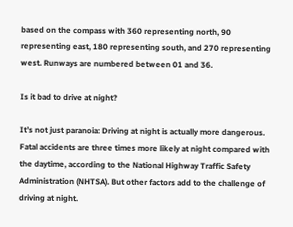based on the compass with 360 representing north, 90 representing east, 180 representing south, and 270 representing west. Runways are numbered between 01 and 36.

Is it bad to drive at night?

It’s not just paranoia: Driving at night is actually more dangerous. Fatal accidents are three times more likely at night compared with the daytime, according to the National Highway Traffic Safety Administration (NHTSA). But other factors add to the challenge of driving at night.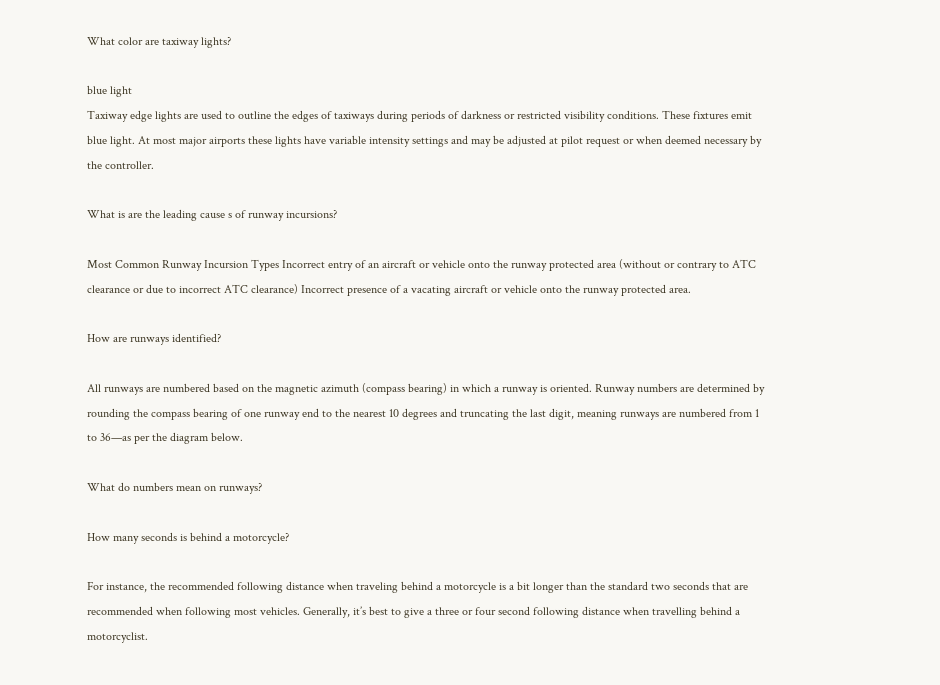What color are taxiway lights?

blue light
Taxiway edge lights are used to outline the edges of taxiways during periods of darkness or restricted visibility conditions. These fixtures emit blue light. At most major airports these lights have variable intensity settings and may be adjusted at pilot request or when deemed necessary by the controller.

What is are the leading cause s of runway incursions?

Most Common Runway Incursion Types Incorrect entry of an aircraft or vehicle onto the runway protected area (without or contrary to ATC clearance or due to incorrect ATC clearance) Incorrect presence of a vacating aircraft or vehicle onto the runway protected area.

How are runways identified?

All runways are numbered based on the magnetic azimuth (compass bearing) in which a runway is oriented. Runway numbers are determined by rounding the compass bearing of one runway end to the nearest 10 degrees and truncating the last digit, meaning runways are numbered from 1 to 36—as per the diagram below.

What do numbers mean on runways?

How many seconds is behind a motorcycle?

For instance, the recommended following distance when traveling behind a motorcycle is a bit longer than the standard two seconds that are recommended when following most vehicles. Generally, it’s best to give a three or four second following distance when travelling behind a motorcyclist.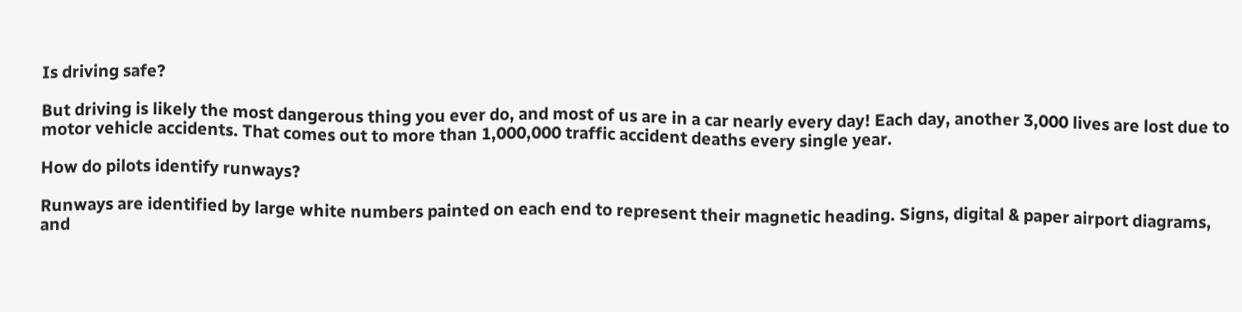Is driving safe?

But driving is likely the most dangerous thing you ever do, and most of us are in a car nearly every day! Each day, another 3,000 lives are lost due to motor vehicle accidents. That comes out to more than 1,000,000 traffic accident deaths every single year.

How do pilots identify runways?

Runways are identified by large white numbers painted on each end to represent their magnetic heading. Signs, digital & paper airport diagrams, and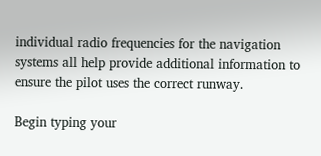individual radio frequencies for the navigation systems all help provide additional information to ensure the pilot uses the correct runway.

Begin typing your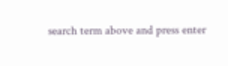search term above and press enter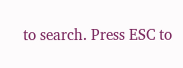to search. Press ESC to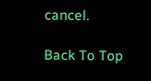cancel.

Back To Top